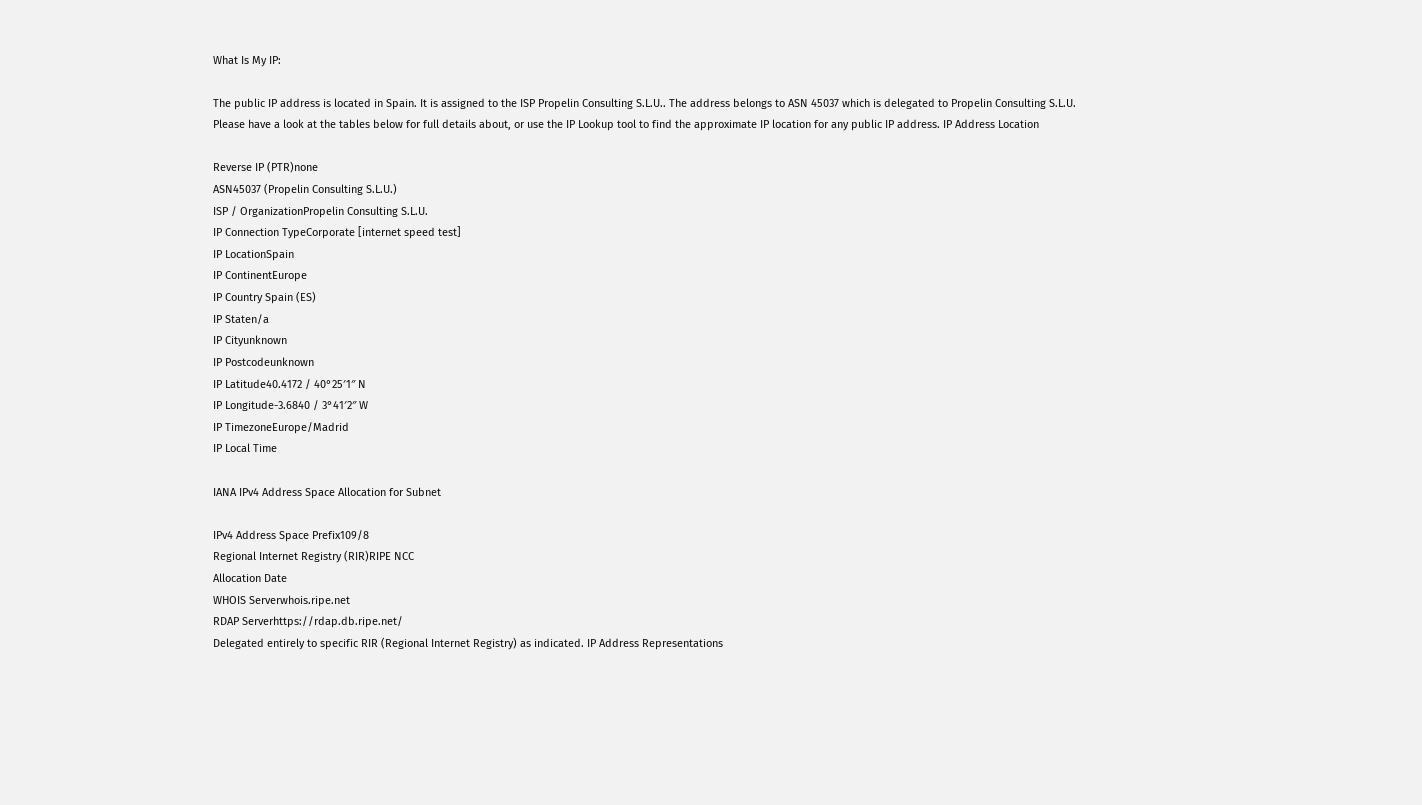What Is My IP:

The public IP address is located in Spain. It is assigned to the ISP Propelin Consulting S.L.U.. The address belongs to ASN 45037 which is delegated to Propelin Consulting S.L.U.
Please have a look at the tables below for full details about, or use the IP Lookup tool to find the approximate IP location for any public IP address. IP Address Location

Reverse IP (PTR)none
ASN45037 (Propelin Consulting S.L.U.)
ISP / OrganizationPropelin Consulting S.L.U.
IP Connection TypeCorporate [internet speed test]
IP LocationSpain
IP ContinentEurope
IP Country Spain (ES)
IP Staten/a
IP Cityunknown
IP Postcodeunknown
IP Latitude40.4172 / 40°25′1″ N
IP Longitude-3.6840 / 3°41′2″ W
IP TimezoneEurope/Madrid
IP Local Time

IANA IPv4 Address Space Allocation for Subnet

IPv4 Address Space Prefix109/8
Regional Internet Registry (RIR)RIPE NCC
Allocation Date
WHOIS Serverwhois.ripe.net
RDAP Serverhttps://rdap.db.ripe.net/
Delegated entirely to specific RIR (Regional Internet Registry) as indicated. IP Address Representations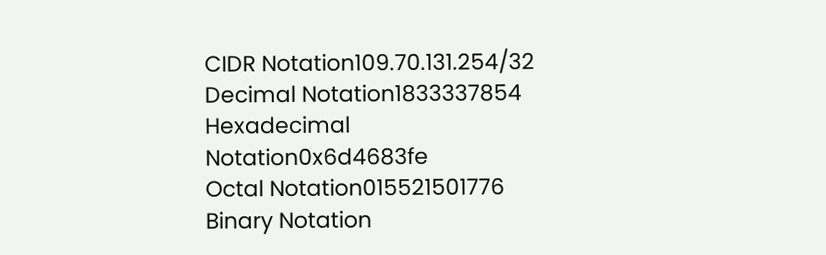CIDR Notation109.70.131.254/32
Decimal Notation1833337854
Hexadecimal Notation0x6d4683fe
Octal Notation015521501776
Binary Notation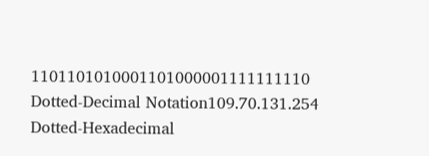1101101010001101000001111111110
Dotted-Decimal Notation109.70.131.254
Dotted-Hexadecimal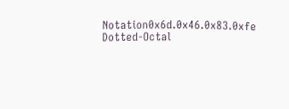Notation0x6d.0x46.0x83.0xfe
Dotted-Octal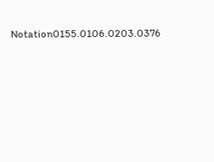Notation0155.0106.0203.0376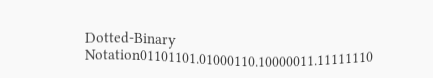Dotted-Binary Notation01101101.01000110.10000011.11111110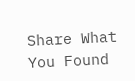Share What You Found